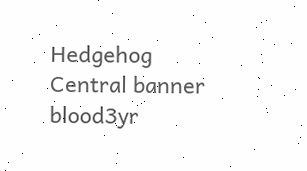Hedgehog Central banner
blood3yr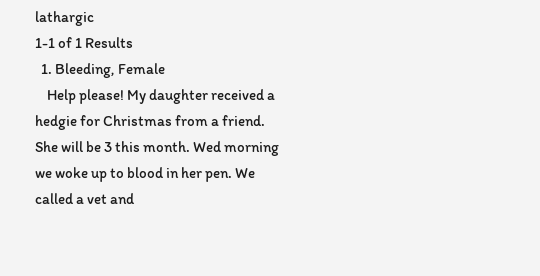lathargic
1-1 of 1 Results
  1. Bleeding, Female
    Help please! My daughter received a hedgie for Christmas from a friend. She will be 3 this month. Wed morning we woke up to blood in her pen. We called a vet and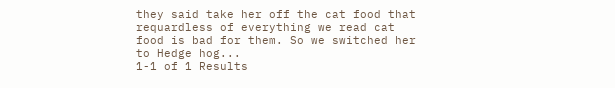they said take her off the cat food that requardless of everything we read cat food is bad for them. So we switched her to Hedge hog...
1-1 of 1 Results